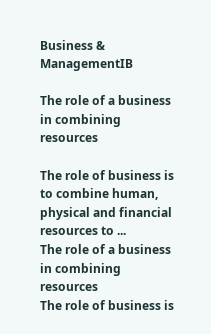Business & ManagementIB

The role of a business in combining resources

The role of business is to combine human, physical and financial resources to ...
The role of a business in combining resources
The role of business is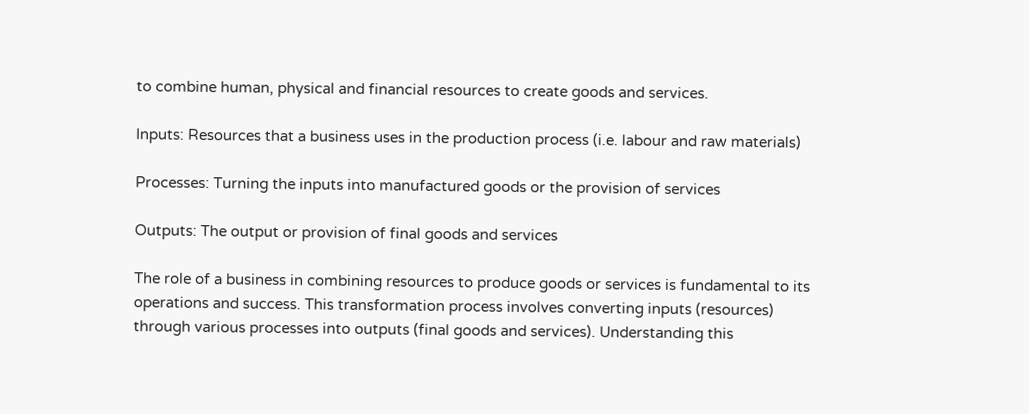to combine human, physical and financial resources to create goods and services.

Inputs: Resources that a business uses in the production process (i.e. labour and raw materials)

Processes: Turning the inputs into manufactured goods or the provision of services

Outputs: The output or provision of final goods and services

The role of a business in combining resources to produce goods or services is fundamental to its operations and success. This transformation process involves converting inputs (resources) through various processes into outputs (final goods and services). Understanding this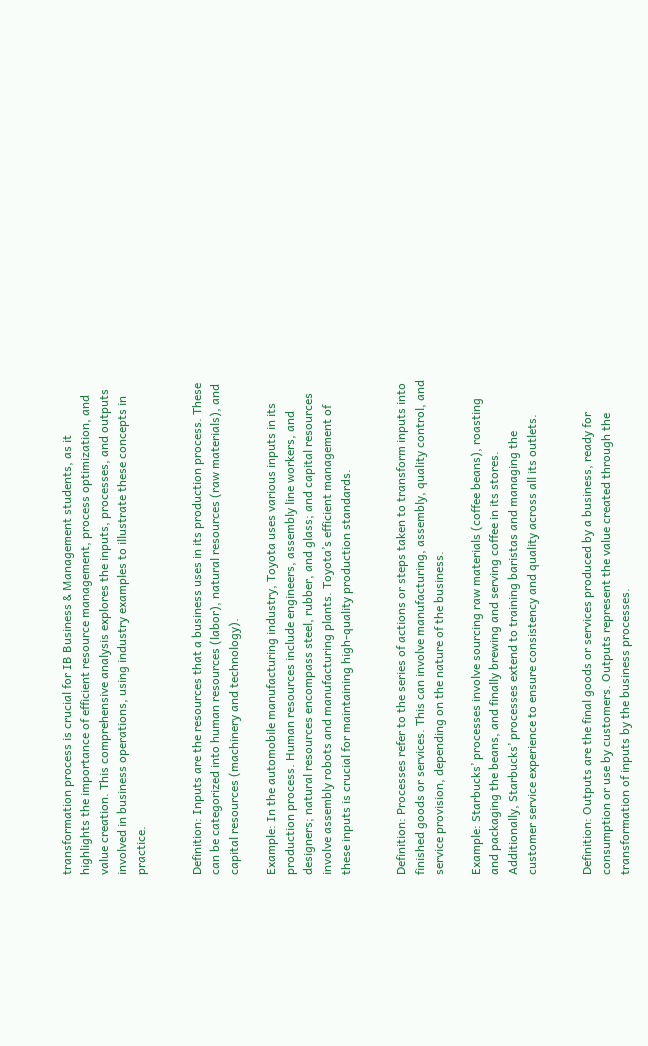transformation process is crucial for IB Business & Management students, as it highlights the importance of efficient resource management, process optimization, and value creation. This comprehensive analysis explores the inputs, processes, and outputs involved in business operations, using industry examples to illustrate these concepts in practice.


Definition: Inputs are the resources that a business uses in its production process. These can be categorized into human resources (labor), natural resources (raw materials), and capital resources (machinery and technology).

Example: In the automobile manufacturing industry, Toyota uses various inputs in its production process. Human resources include engineers, assembly line workers, and designers; natural resources encompass steel, rubber, and glass; and capital resources involve assembly robots and manufacturing plants. Toyota’s efficient management of these inputs is crucial for maintaining high-quality production standards.


Definition: Processes refer to the series of actions or steps taken to transform inputs into finished goods or services. This can involve manufacturing, assembly, quality control, and service provision, depending on the nature of the business.

Example: Starbucks’ processes involve sourcing raw materials (coffee beans), roasting and packaging the beans, and finally brewing and serving coffee in its stores. Additionally, Starbucks’ processes extend to training baristas and managing the customer service experience to ensure consistency and quality across all its outlets.


Definition: Outputs are the final goods or services produced by a business, ready for consumption or use by customers. Outputs represent the value created through the transformation of inputs by the business processes.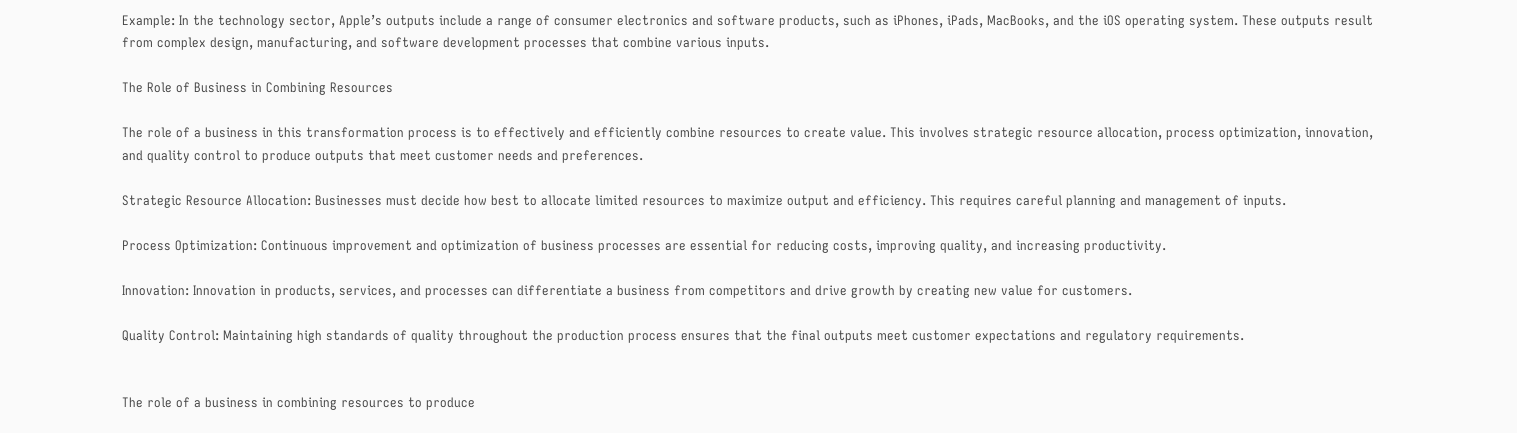Example: In the technology sector, Apple’s outputs include a range of consumer electronics and software products, such as iPhones, iPads, MacBooks, and the iOS operating system. These outputs result from complex design, manufacturing, and software development processes that combine various inputs.

The Role of Business in Combining Resources

The role of a business in this transformation process is to effectively and efficiently combine resources to create value. This involves strategic resource allocation, process optimization, innovation, and quality control to produce outputs that meet customer needs and preferences.

Strategic Resource Allocation: Businesses must decide how best to allocate limited resources to maximize output and efficiency. This requires careful planning and management of inputs.

Process Optimization: Continuous improvement and optimization of business processes are essential for reducing costs, improving quality, and increasing productivity.

Innovation: Innovation in products, services, and processes can differentiate a business from competitors and drive growth by creating new value for customers.

Quality Control: Maintaining high standards of quality throughout the production process ensures that the final outputs meet customer expectations and regulatory requirements.


The role of a business in combining resources to produce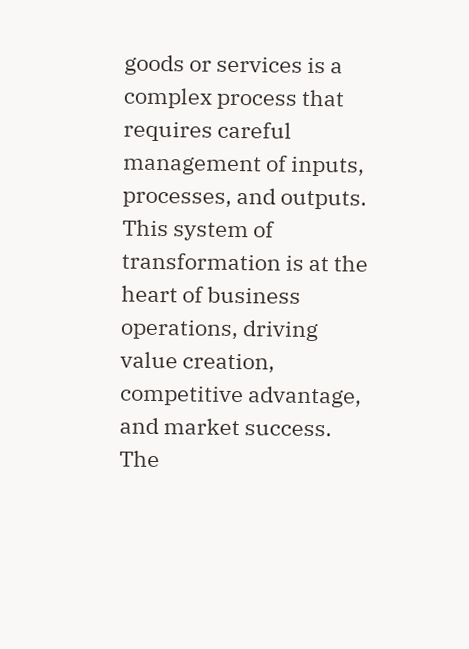goods or services is a complex process that requires careful management of inputs, processes, and outputs. This system of transformation is at the heart of business operations, driving value creation, competitive advantage, and market success. The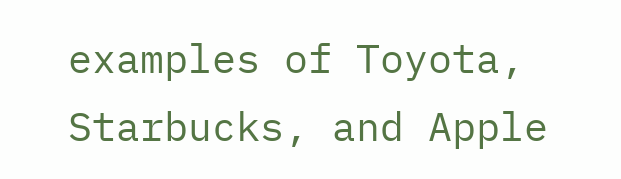examples of Toyota, Starbucks, and Apple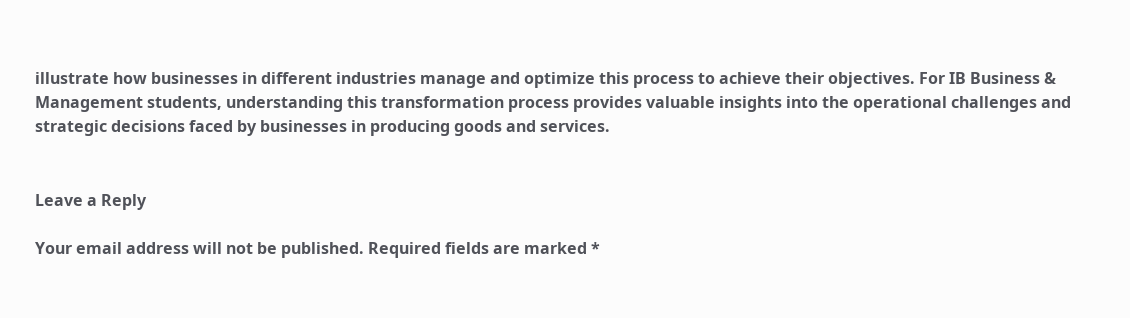illustrate how businesses in different industries manage and optimize this process to achieve their objectives. For IB Business & Management students, understanding this transformation process provides valuable insights into the operational challenges and strategic decisions faced by businesses in producing goods and services.


Leave a Reply

Your email address will not be published. Required fields are marked *